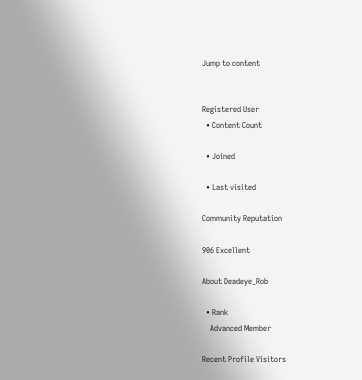Jump to content


Registered User
  • Content Count

  • Joined

  • Last visited

Community Reputation

906 Excellent

About Deadeye_Rob

  • Rank
    Advanced Member

Recent Profile Visitors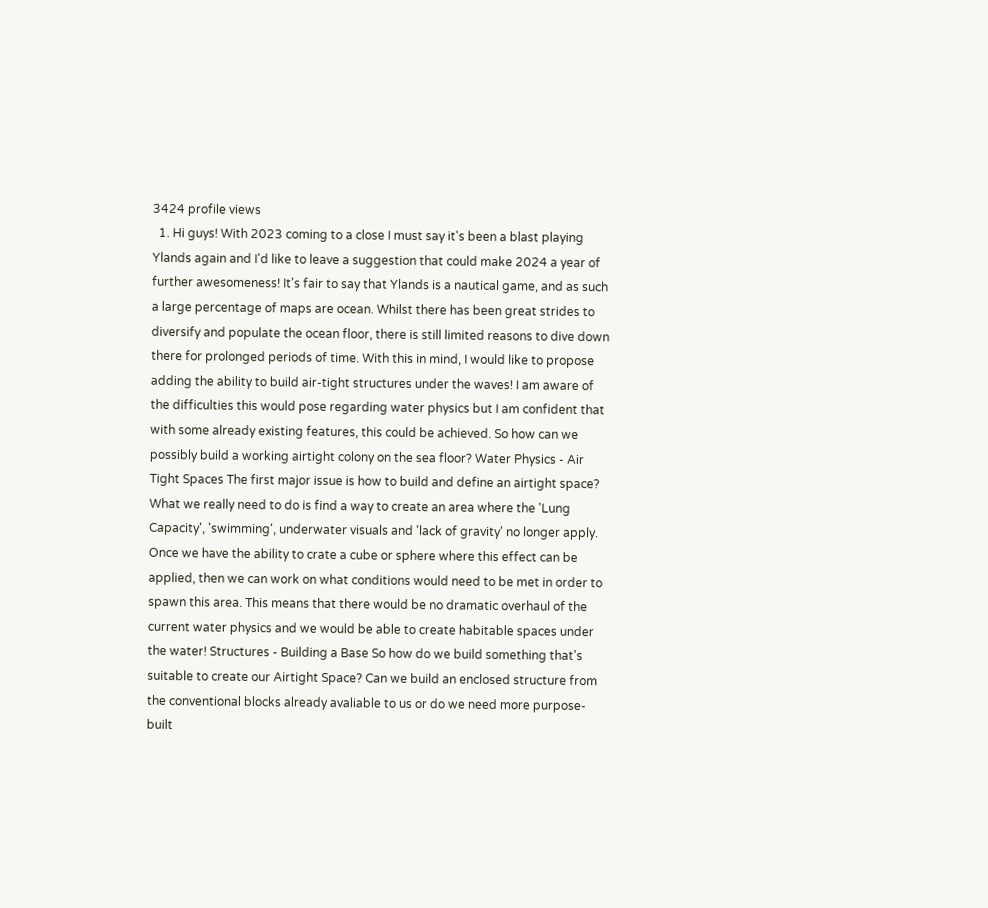3424 profile views
  1. Hi guys! With 2023 coming to a close I must say it's been a blast playing Ylands again and I'd like to leave a suggestion that could make 2024 a year of further awesomeness! It's fair to say that Ylands is a nautical game, and as such a large percentage of maps are ocean. Whilst there has been great strides to diversify and populate the ocean floor, there is still limited reasons to dive down there for prolonged periods of time. With this in mind, I would like to propose adding the ability to build air-tight structures under the waves! I am aware of the difficulties this would pose regarding water physics but I am confident that with some already existing features, this could be achieved. So how can we possibly build a working airtight colony on the sea floor? Water Physics - Air Tight Spaces The first major issue is how to build and define an airtight space? What we really need to do is find a way to create an area where the 'Lung Capacity', 'swimming', underwater visuals and 'lack of gravity' no longer apply. Once we have the ability to crate a cube or sphere where this effect can be applied, then we can work on what conditions would need to be met in order to spawn this area. This means that there would be no dramatic overhaul of the current water physics and we would be able to create habitable spaces under the water! Structures - Building a Base So how do we build something that's suitable to create our Airtight Space? Can we build an enclosed structure from the conventional blocks already avaliable to us or do we need more purpose-built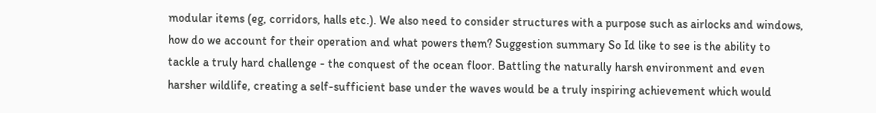modular items (eg, corridors, halls etc.). We also need to consider structures with a purpose such as airlocks and windows, how do we account for their operation and what powers them? Suggestion summary So Id like to see is the ability to tackle a truly hard challenge - the conquest of the ocean floor. Battling the naturally harsh environment and even harsher wildlife, creating a self-sufficient base under the waves would be a truly inspiring achievement which would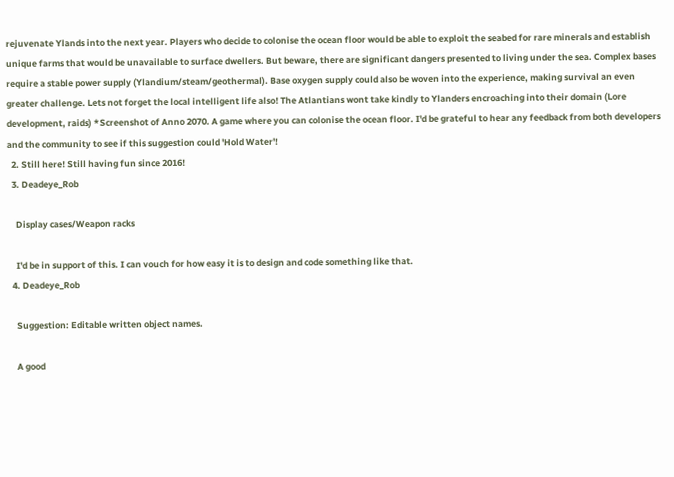rejuvenate Ylands into the next year. Players who decide to colonise the ocean floor would be able to exploit the seabed for rare minerals and establish unique farms that would be unavailable to surface dwellers. But beware, there are significant dangers presented to living under the sea. Complex bases require a stable power supply (Ylandium/steam/geothermal). Base oxygen supply could also be woven into the experience, making survival an even greater challenge. Lets not forget the local intelligent life also! The Atlantians wont take kindly to Ylanders encroaching into their domain (Lore development, raids) *Screenshot of Anno 2070. A game where you can colonise the ocean floor. I'd be grateful to hear any feedback from both developers and the community to see if this suggestion could 'Hold Water'!
  2. Still here! Still having fun since 2016!
  3. Deadeye_Rob

    Display cases/Weapon racks

    I'd be in support of this. I can vouch for how easy it is to design and code something like that.
  4. Deadeye_Rob

    Suggestion: Editable written object names.

    A good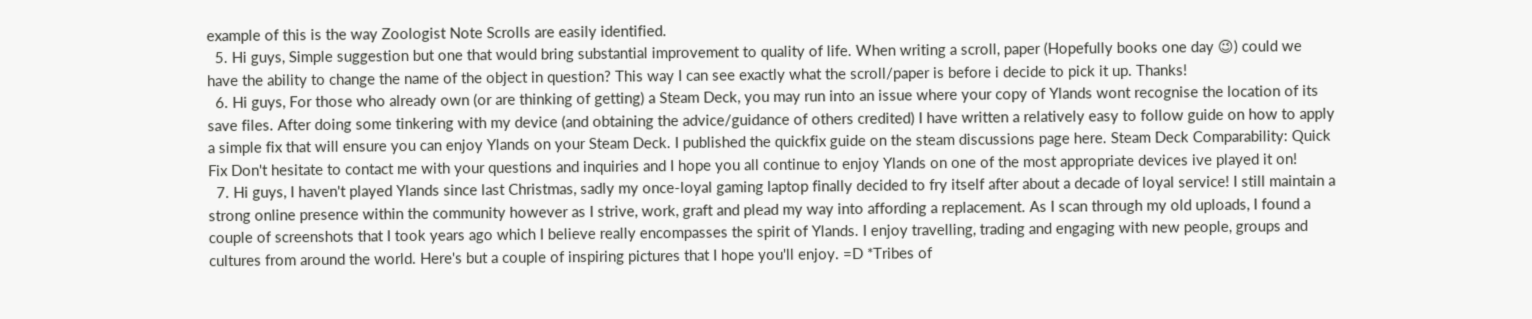example of this is the way Zoologist Note Scrolls are easily identified.
  5. Hi guys, Simple suggestion but one that would bring substantial improvement to quality of life. When writing a scroll, paper (Hopefully books one day 😉) could we have the ability to change the name of the object in question? This way I can see exactly what the scroll/paper is before i decide to pick it up. Thanks!
  6. Hi guys, For those who already own (or are thinking of getting) a Steam Deck, you may run into an issue where your copy of Ylands wont recognise the location of its save files. After doing some tinkering with my device (and obtaining the advice/guidance of others credited) I have written a relatively easy to follow guide on how to apply a simple fix that will ensure you can enjoy Ylands on your Steam Deck. I published the quickfix guide on the steam discussions page here. Steam Deck Comparability: Quick Fix Don't hesitate to contact me with your questions and inquiries and I hope you all continue to enjoy Ylands on one of the most appropriate devices ive played it on!
  7. Hi guys, I haven't played Ylands since last Christmas, sadly my once-loyal gaming laptop finally decided to fry itself after about a decade of loyal service! I still maintain a strong online presence within the community however as I strive, work, graft and plead my way into affording a replacement. As I scan through my old uploads, I found a couple of screenshots that I took years ago which I believe really encompasses the spirit of Ylands. I enjoy travelling, trading and engaging with new people, groups and cultures from around the world. Here's but a couple of inspiring pictures that I hope you'll enjoy. =D *Tribes of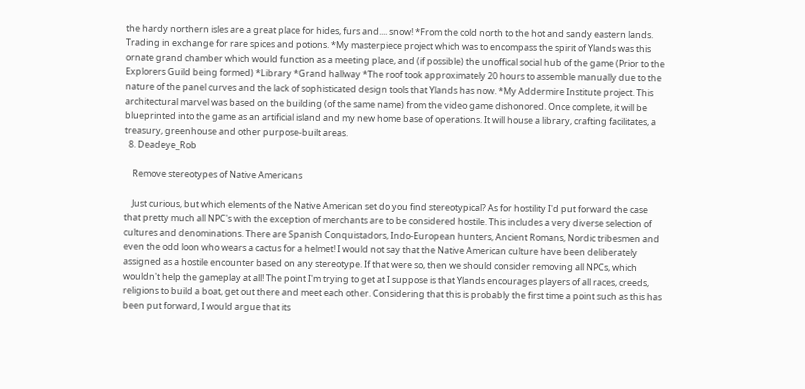the hardy northern isles are a great place for hides, furs and.... snow! *From the cold north to the hot and sandy eastern lands. Trading in exchange for rare spices and potions. *My masterpiece project which was to encompass the spirit of Ylands was this ornate grand chamber which would function as a meeting place, and (if possible) the unoffical social hub of the game (Prior to the Explorers Guild being formed) *Library *Grand hallway *The roof took approximately 20 hours to assemble manually due to the nature of the panel curves and the lack of sophisticated design tools that Ylands has now. *My Addermire Institute project. This architectural marvel was based on the building (of the same name) from the video game dishonored. Once complete, it will be blueprinted into the game as an artificial island and my new home base of operations. It will house a library, crafting facilitates, a treasury, greenhouse and other purpose-built areas.
  8. Deadeye_Rob

    Remove stereotypes of Native Americans

    Just curious, but which elements of the Native American set do you find stereotypical? As for hostility I'd put forward the case that pretty much all NPC's with the exception of merchants are to be considered hostile. This includes a very diverse selection of cultures and denominations. There are Spanish Conquistadors, Indo-European hunters, Ancient Romans, Nordic tribesmen and even the odd loon who wears a cactus for a helmet! I would not say that the Native American culture have been deliberately assigned as a hostile encounter based on any stereotype. If that were so, then we should consider removing all NPCs, which wouldn't help the gameplay at all! The point I'm trying to get at I suppose is that Ylands encourages players of all races, creeds, religions to build a boat, get out there and meet each other. Considering that this is probably the first time a point such as this has been put forward, I would argue that its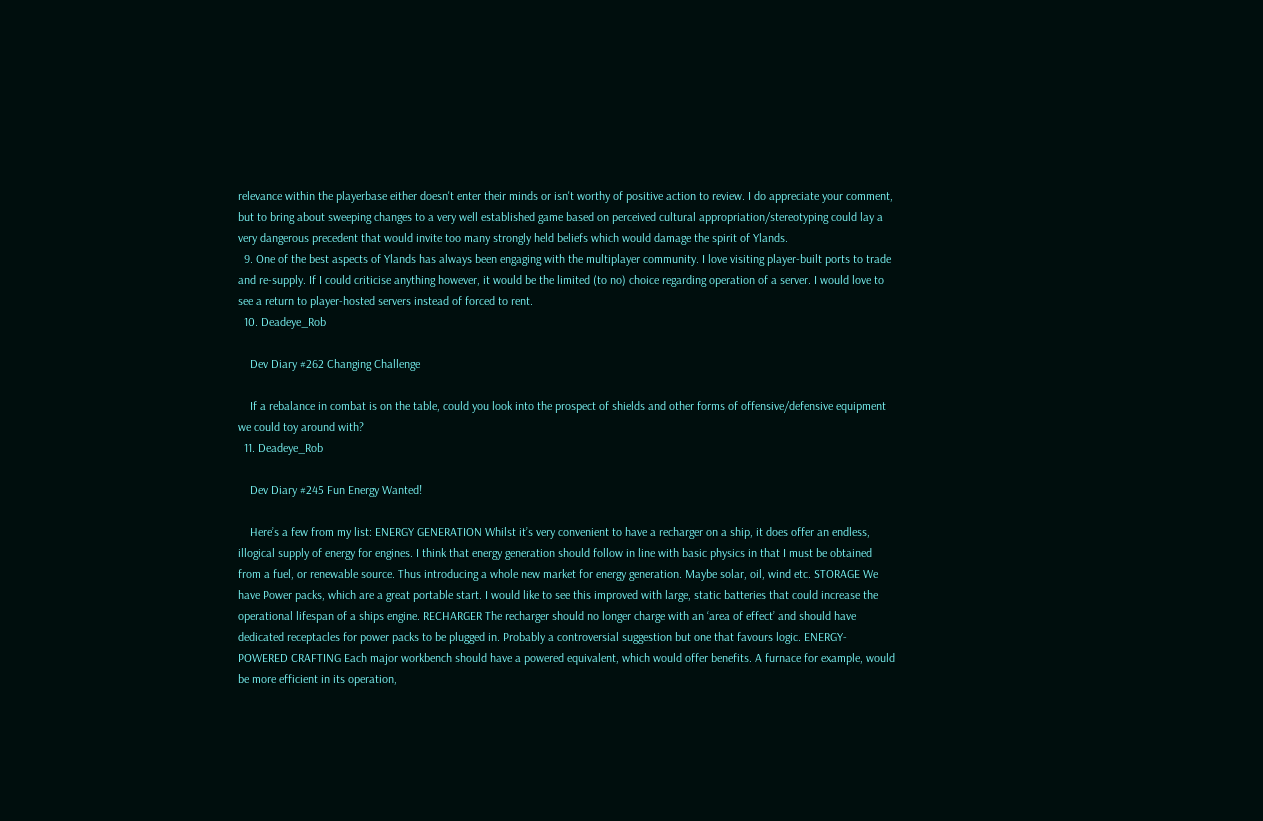relevance within the playerbase either doesn't enter their minds or isn't worthy of positive action to review. I do appreciate your comment, but to bring about sweeping changes to a very well established game based on perceived cultural appropriation/stereotyping could lay a very dangerous precedent that would invite too many strongly held beliefs which would damage the spirit of Ylands.
  9. One of the best aspects of Ylands has always been engaging with the multiplayer community. I love visiting player-built ports to trade and re-supply. If I could criticise anything however, it would be the limited (to no) choice regarding operation of a server. I would love to see a return to player-hosted servers instead of forced to rent.
  10. Deadeye_Rob

    Dev Diary #262 Changing Challenge

    If a rebalance in combat is on the table, could you look into the prospect of shields and other forms of offensive/defensive equipment we could toy around with?
  11. Deadeye_Rob

    Dev Diary #245 Fun Energy Wanted!

    Here’s a few from my list: ENERGY GENERATION Whilst it’s very convenient to have a recharger on a ship, it does offer an endless, illogical supply of energy for engines. I think that energy generation should follow in line with basic physics in that I must be obtained from a fuel, or renewable source. Thus introducing a whole new market for energy generation. Maybe solar, oil, wind etc. STORAGE We have Power packs, which are a great portable start. I would like to see this improved with large, static batteries that could increase the operational lifespan of a ships engine. RECHARGER The recharger should no longer charge with an ‘area of effect’ and should have dedicated receptacles for power packs to be plugged in. Probably a controversial suggestion but one that favours logic. ENERGY-POWERED CRAFTING Each major workbench should have a powered equivalent, which would offer benefits. A furnace for example, would be more efficient in its operation,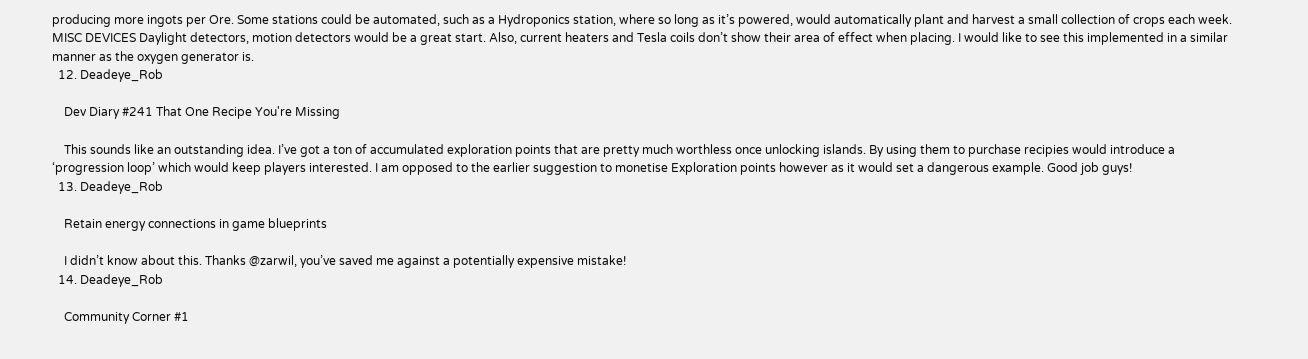producing more ingots per Ore. Some stations could be automated, such as a Hydroponics station, where so long as it’s powered, would automatically plant and harvest a small collection of crops each week. MISC DEVICES Daylight detectors, motion detectors would be a great start. Also, current heaters and Tesla coils don’t show their area of effect when placing. I would like to see this implemented in a similar manner as the oxygen generator is.
  12. Deadeye_Rob

    Dev Diary #241 That One Recipe You're Missing

    This sounds like an outstanding idea. I’ve got a ton of accumulated exploration points that are pretty much worthless once unlocking islands. By using them to purchase recipies would introduce a ‘progression loop’ which would keep players interested. I am opposed to the earlier suggestion to monetise Exploration points however as it would set a dangerous example. Good job guys!
  13. Deadeye_Rob

    Retain energy connections in game blueprints

    I didn’t know about this. Thanks @zarwil, you’ve saved me against a potentially expensive mistake!
  14. Deadeye_Rob

    Community Corner #1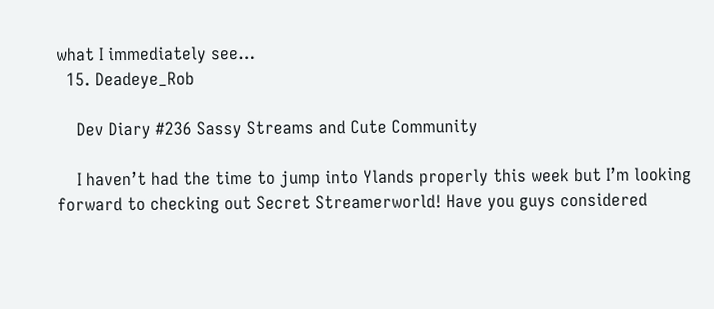what I immediately see…
  15. Deadeye_Rob

    Dev Diary #236 Sassy Streams and Cute Community

    I haven’t had the time to jump into Ylands properly this week but I’m looking forward to checking out Secret Streamerworld! Have you guys considered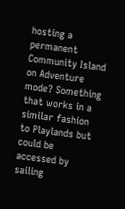hosting a permanent Community Island on Adventure mode? Something that works in a similar fashion to Playlands but could be accessed by sailing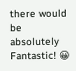there would be absolutely Fantastic! 😀